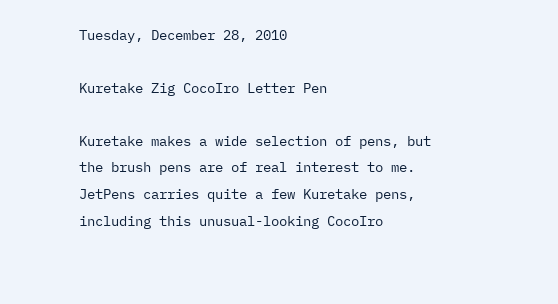Tuesday, December 28, 2010

Kuretake Zig CocoIro Letter Pen

Kuretake makes a wide selection of pens, but the brush pens are of real interest to me. JetPens carries quite a few Kuretake pens, including this unusual-looking CocoIro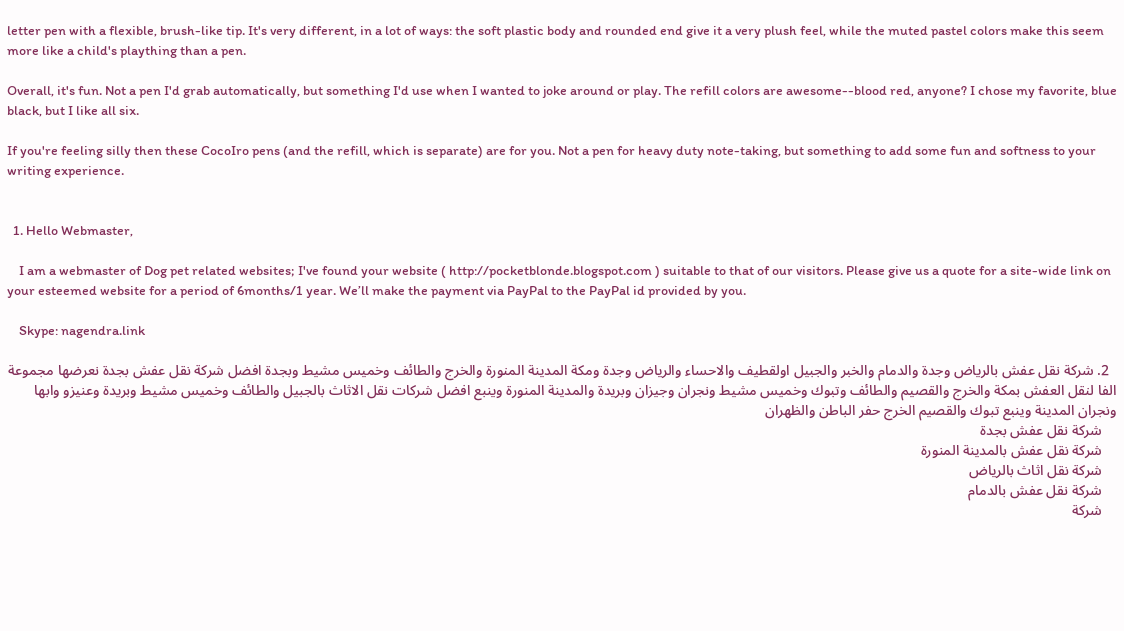letter pen with a flexible, brush-like tip. It's very different, in a lot of ways: the soft plastic body and rounded end give it a very plush feel, while the muted pastel colors make this seem more like a child's plaything than a pen.

Overall, it's fun. Not a pen I'd grab automatically, but something I'd use when I wanted to joke around or play. The refill colors are awesome--blood red, anyone? I chose my favorite, blue black, but I like all six.

If you're feeling silly then these CocoIro pens (and the refill, which is separate) are for you. Not a pen for heavy duty note-taking, but something to add some fun and softness to your writing experience.


  1. Hello Webmaster,

    I am a webmaster of Dog pet related websites; I've found your website ( http://pocketblonde.blogspot.com ) suitable to that of our visitors. Please give us a quote for a site-wide link on your esteemed website for a period of 6months/1 year. We’ll make the payment via PayPal to the PayPal id provided by you.

    Skype: nagendra.link

  2. شركة نقل عفش بالرياض وجدة والدمام والخبر والجبيل اولقطيف والاحساء والرياض وجدة ومكة المدينة المنورة والخرج والطائف وخميس مشيط وبجدة افضل شركة نقل عفش بجدة نعرضها مجموعة الفا لنقل العفش بمكة والخرج والقصيم والطائف وتبوك وخميس مشيط ونجران وجيزان وبريدة والمدينة المنورة وينبع افضل شركات نقل الاثاث بالجبيل والطائف وخميس مشيط وبريدة وعنيزو وابها ونجران المدينة وينبع تبوك والقصيم الخرج حفر الباطن والظهران
    شركة نقل عفش بجدة
    شركة نقل عفش بالمدينة المنورة
    شركة نقل اثاث بالرياض
    شركة نقل عفش بالدمام
    شركة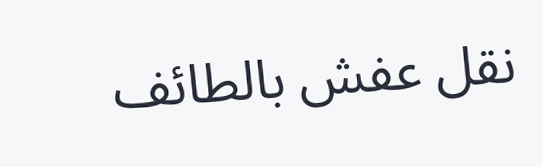نقل عفش بالطائف